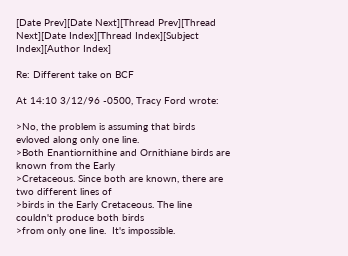[Date Prev][Date Next][Thread Prev][Thread Next][Date Index][Thread Index][Subject Index][Author Index]

Re: Different take on BCF

At 14:10 3/12/96 -0500, Tracy Ford wrote:

>No, the problem is assuming that birds evloved along only one line.
>Both Enantiornithine and Ornithiane birds are known from the Early
>Cretaceous. Since both are known, there are two different lines of
>birds in the Early Cretaceous. The line couldn't produce both birds
>from only one line.  It's impossible.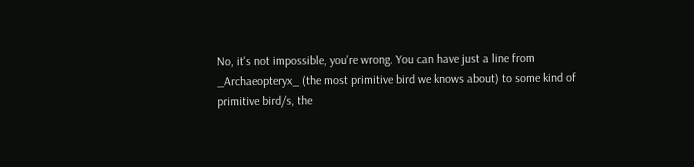No, it's not impossible, you're wrong. You can have just a line from
_Archaeopteryx_ (the most primitive bird we knows about) to some kind of
primitive bird/s, the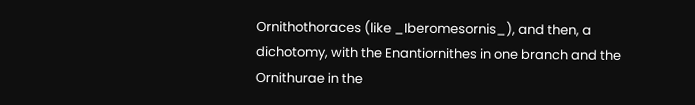Ornithothoraces (like _Iberomesornis_), and then, a
dichotomy, with the Enantiornithes in one branch and the Ornithurae in the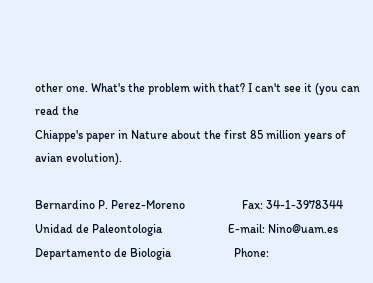other one. What's the problem with that? I can't see it (you can read the
Chiappe's paper in Nature about the first 85 million years of avian evolution).

Bernardino P. Perez-Moreno                   Fax: 34-1-3978344
Unidad de Paleontologia                      E-mail: Nino@uam.es
Departamento de Biologia                     Phone: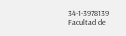34-1-3978139
Facultad de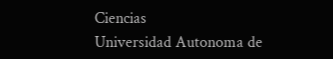Ciencias
Universidad Autonoma de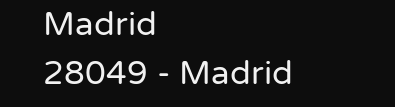Madrid
28049 - Madrid